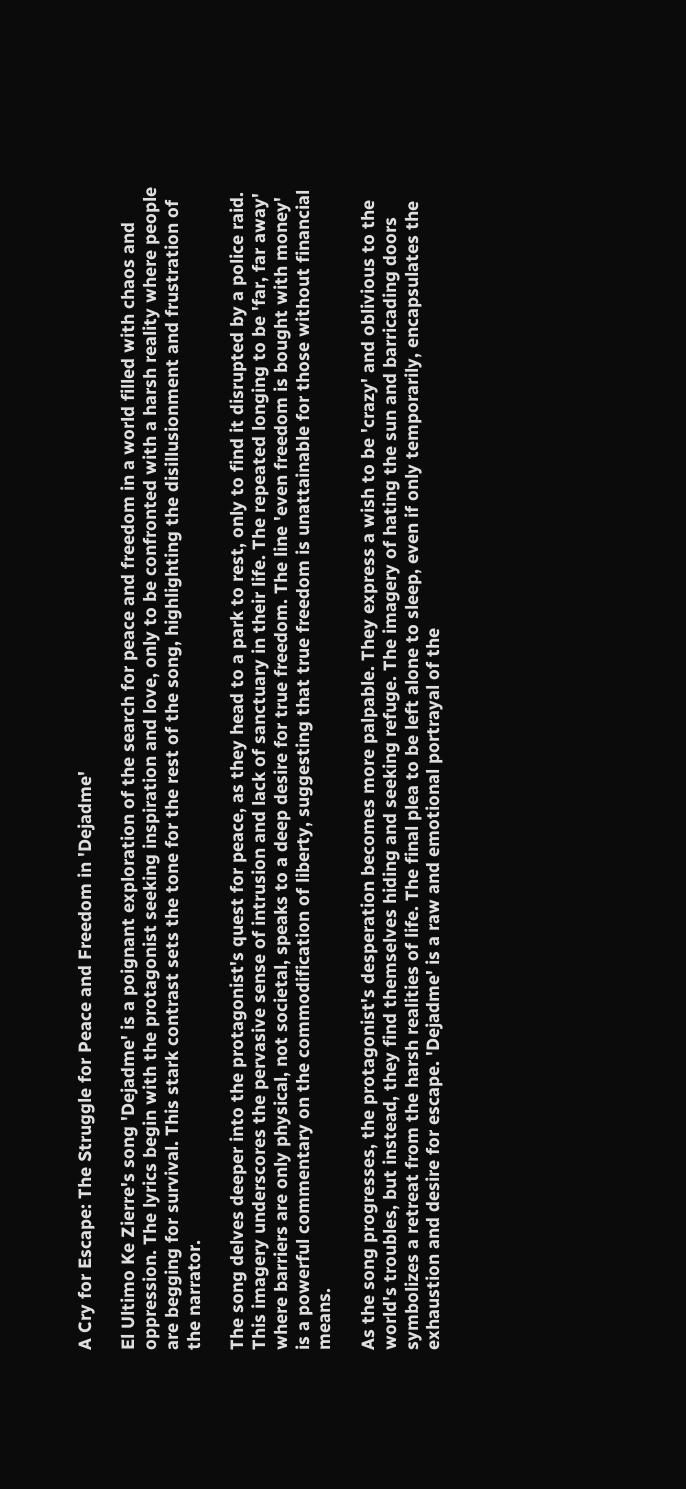A Cry for Escape: The Struggle for Peace and Freedom in 'Dejadme'

El Ultimo Ke Zierre's song 'Dejadme' is a poignant exploration of the search for peace and freedom in a world filled with chaos and oppression. The lyrics begin with the protagonist seeking inspiration and love, only to be confronted with a harsh reality where people are begging for survival. This stark contrast sets the tone for the rest of the song, highlighting the disillusionment and frustration of the narrator.

The song delves deeper into the protagonist's quest for peace, as they head to a park to rest, only to find it disrupted by a police raid. This imagery underscores the pervasive sense of intrusion and lack of sanctuary in their life. The repeated longing to be 'far, far away' where barriers are only physical, not societal, speaks to a deep desire for true freedom. The line 'even freedom is bought with money' is a powerful commentary on the commodification of liberty, suggesting that true freedom is unattainable for those without financial means.

As the song progresses, the protagonist's desperation becomes more palpable. They express a wish to be 'crazy' and oblivious to the world's troubles, but instead, they find themselves hiding and seeking refuge. The imagery of hating the sun and barricading doors symbolizes a retreat from the harsh realities of life. The final plea to be left alone to sleep, even if only temporarily, encapsulates the exhaustion and desire for escape. 'Dejadme' is a raw and emotional portrayal of the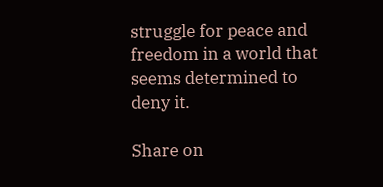struggle for peace and freedom in a world that seems determined to deny it.

Share on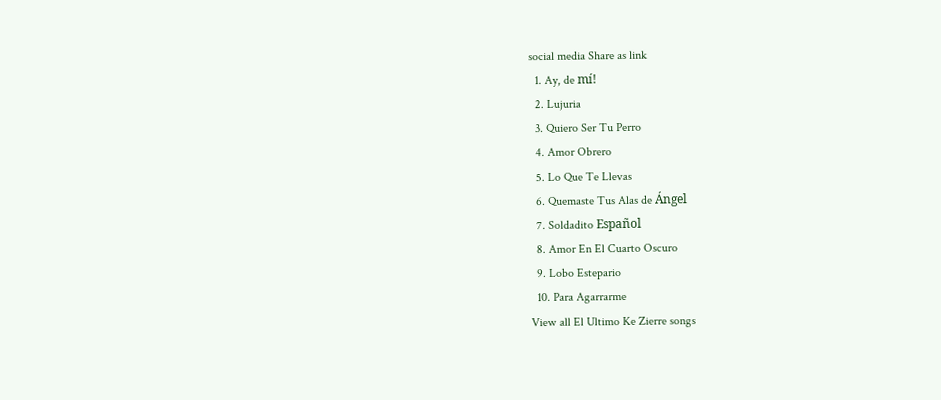social media Share as link
  1. Ay, de mí!
  2. Lujuria
  3. Quiero Ser Tu Perro
  4. Amor Obrero
  5. Lo Que Te Llevas
  6. Quemaste Tus Alas de Ángel
  7. Soldadito Español
  8. Amor En El Cuarto Oscuro
  9. Lobo Estepario
  10. Para Agarrarme
View all El Ultimo Ke Zierre songs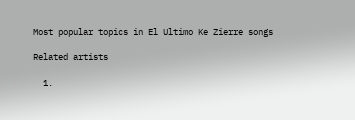Most popular topics in El Ultimo Ke Zierre songs

Related artists

  1.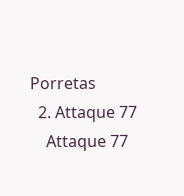Porretas
  2. Attaque 77
    Attaque 77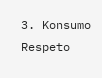3. Konsumo Respeto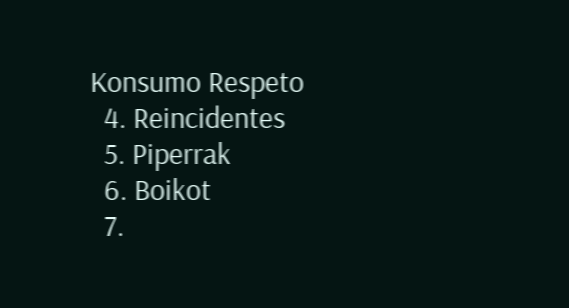Konsumo Respeto
  4. Reincidentes
  5. Piperrak
  6. Boikot
  7.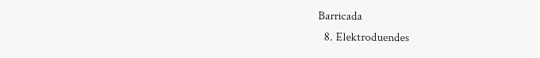Barricada
  8. Elektroduendes